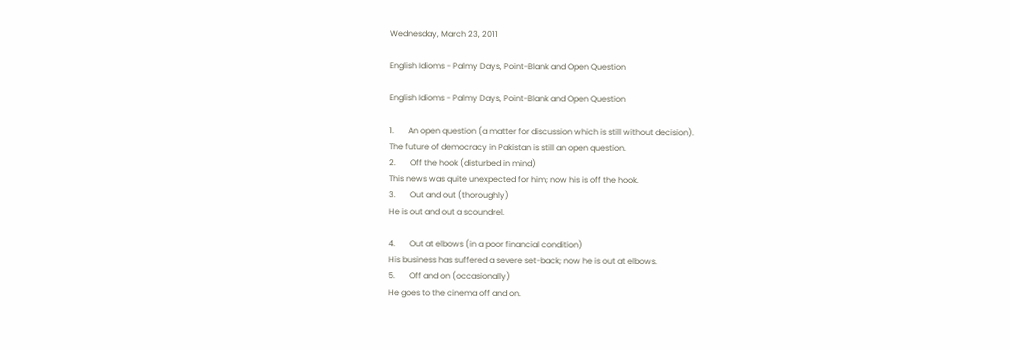Wednesday, March 23, 2011

English Idioms - Palmy Days, Point-Blank and Open Question

English Idioms - Palmy Days, Point-Blank and Open Question

1.       An open question (a matter for discussion which is still without decision).
The future of democracy in Pakistan is still an open question.
2.       Off the hook (disturbed in mind)
This news was quite unexpected for him; now his is off the hook.
3.       Out and out (thoroughly)
He is out and out a scoundrel.

4.       Out at elbows (in a poor financial condition)
His business has suffered a severe set-back; now he is out at elbows.
5.       Off and on (occasionally)
He goes to the cinema off and on.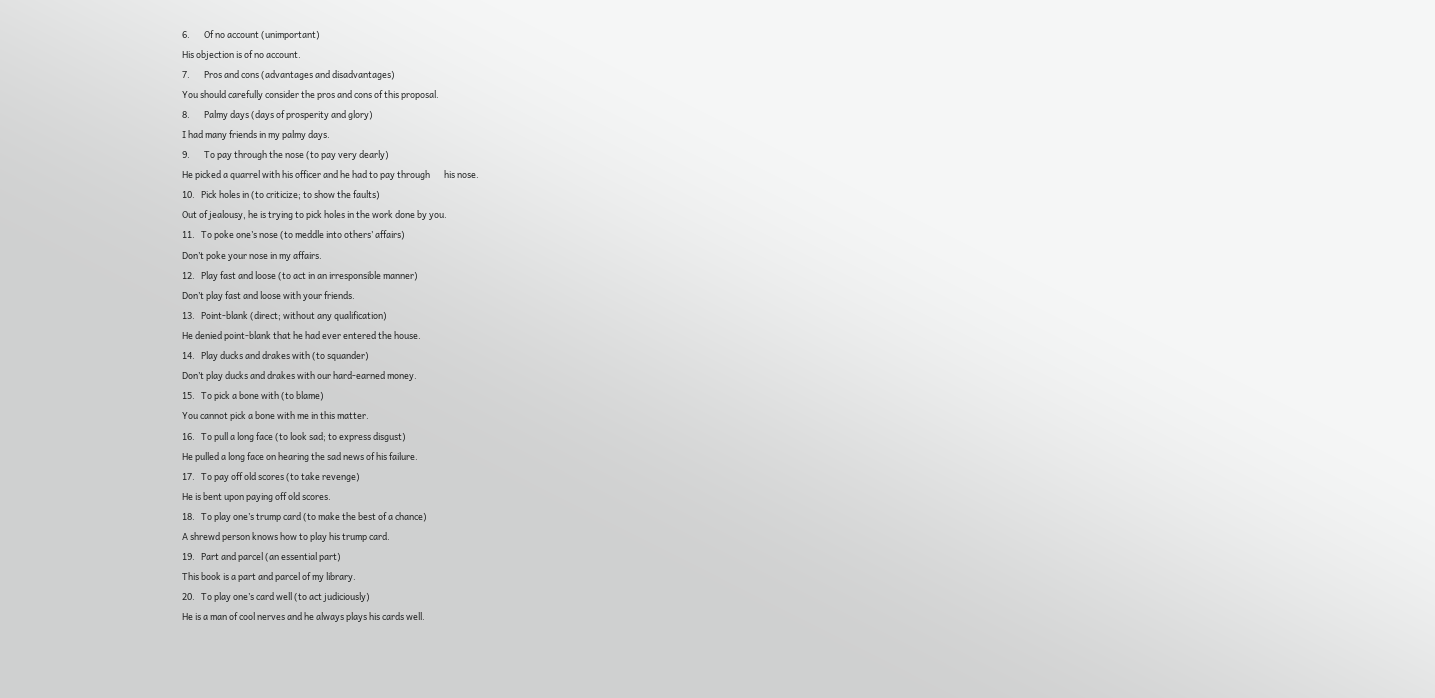6.       Of no account (unimportant)
His objection is of no account.
7.       Pros and cons (advantages and disadvantages)
You should carefully consider the pros and cons of this proposal.
8.       Palmy days (days of prosperity and glory)
I had many friends in my palmy days.
9.       To pay through the nose (to pay very dearly)
He picked a quarrel with his officer and he had to pay through       his nose.
10.   Pick holes in (to criticize; to show the faults)
Out of jealousy, he is trying to pick holes in the work done by you.
11.   To poke one’s nose (to meddle into others’ affairs)
Don’t poke your nose in my affairs.
12.   Play fast and loose (to act in an irresponsible manner)
Don’t play fast and loose with your friends.
13.   Point-blank (direct; without any qualification)
He denied point-blank that he had ever entered the house.
14.   Play ducks and drakes with (to squander)
Don’t play ducks and drakes with our hard-earned money.
15.   To pick a bone with (to blame)
You cannot pick a bone with me in this matter.
16.   To pull a long face (to look sad; to express disgust)
He pulled a long face on hearing the sad news of his failure.
17.   To pay off old scores (to take revenge)
He is bent upon paying off old scores.
18.   To play one’s trump card (to make the best of a chance)
A shrewd person knows how to play his trump card.
19.   Part and parcel (an essential part)
This book is a part and parcel of my library.
20.   To play one’s card well (to act judiciously)
He is a man of cool nerves and he always plays his cards well.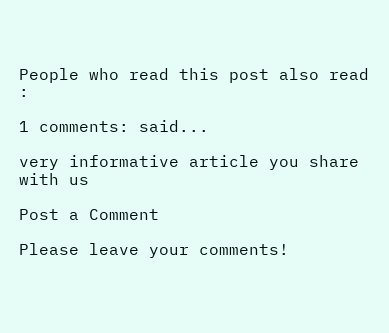People who read this post also read :

1 comments: said...

very informative article you share with us

Post a Comment

Please leave your comments!